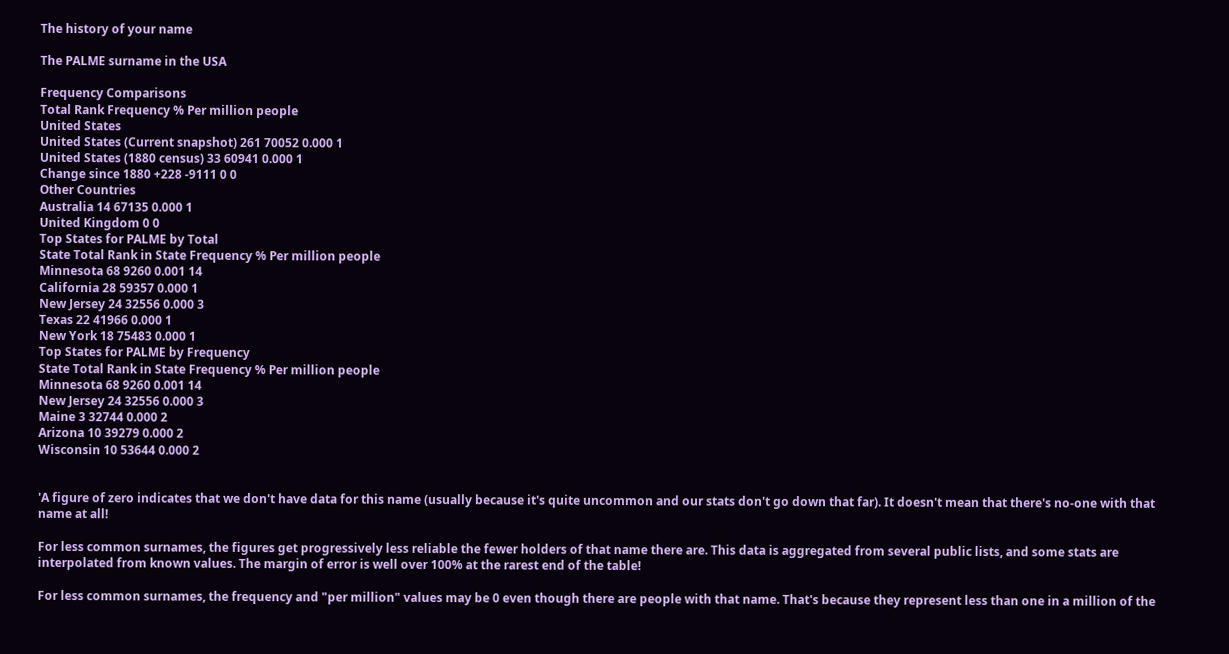The history of your name

The PALME surname in the USA

Frequency Comparisons
Total Rank Frequency % Per million people
United States
United States (Current snapshot) 261 70052 0.000 1
United States (1880 census) 33 60941 0.000 1
Change since 1880 +228 -9111 0 0
Other Countries
Australia 14 67135 0.000 1
United Kingdom 0 0
Top States for PALME by Total
State Total Rank in State Frequency % Per million people
Minnesota 68 9260 0.001 14
California 28 59357 0.000 1
New Jersey 24 32556 0.000 3
Texas 22 41966 0.000 1
New York 18 75483 0.000 1
Top States for PALME by Frequency
State Total Rank in State Frequency % Per million people
Minnesota 68 9260 0.001 14
New Jersey 24 32556 0.000 3
Maine 3 32744 0.000 2
Arizona 10 39279 0.000 2
Wisconsin 10 53644 0.000 2


'A figure of zero indicates that we don't have data for this name (usually because it's quite uncommon and our stats don't go down that far). It doesn't mean that there's no-one with that name at all!

For less common surnames, the figures get progressively less reliable the fewer holders of that name there are. This data is aggregated from several public lists, and some stats are interpolated from known values. The margin of error is well over 100% at the rarest end of the table!

For less common surnames, the frequency and "per million" values may be 0 even though there are people with that name. That's because they represent less than one in a million of the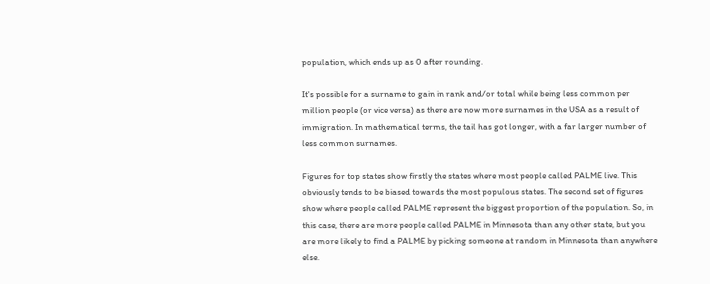population, which ends up as 0 after rounding.

It's possible for a surname to gain in rank and/or total while being less common per million people (or vice versa) as there are now more surnames in the USA as a result of immigration. In mathematical terms, the tail has got longer, with a far larger number of less common surnames.

Figures for top states show firstly the states where most people called PALME live. This obviously tends to be biased towards the most populous states. The second set of figures show where people called PALME represent the biggest proportion of the population. So, in this case, there are more people called PALME in Minnesota than any other state, but you are more likely to find a PALME by picking someone at random in Minnesota than anywhere else.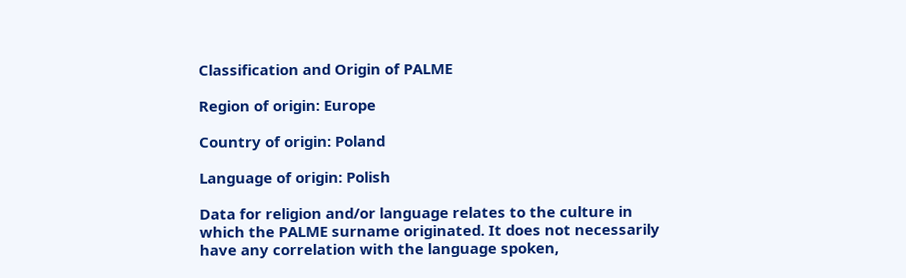Classification and Origin of PALME

Region of origin: Europe

Country of origin: Poland

Language of origin: Polish

Data for religion and/or language relates to the culture in which the PALME surname originated. It does not necessarily have any correlation with the language spoken,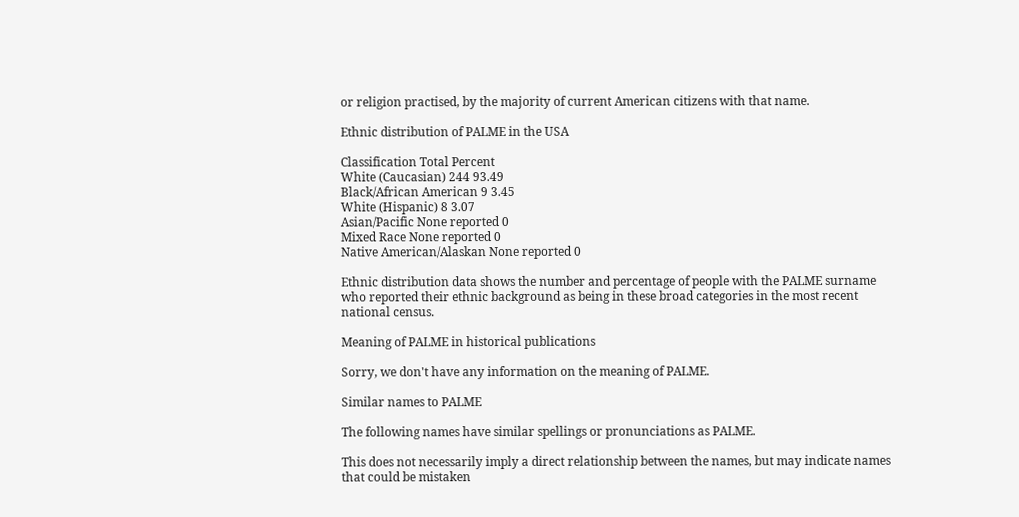or religion practised, by the majority of current American citizens with that name.

Ethnic distribution of PALME in the USA

Classification Total Percent
White (Caucasian) 244 93.49
Black/African American 9 3.45
White (Hispanic) 8 3.07
Asian/Pacific None reported 0
Mixed Race None reported 0
Native American/Alaskan None reported 0

Ethnic distribution data shows the number and percentage of people with the PALME surname who reported their ethnic background as being in these broad categories in the most recent national census.

Meaning of PALME in historical publications

Sorry, we don't have any information on the meaning of PALME.

Similar names to PALME

The following names have similar spellings or pronunciations as PALME.

This does not necessarily imply a direct relationship between the names, but may indicate names that could be mistaken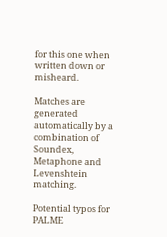for this one when written down or misheard.

Matches are generated automatically by a combination of Soundex, Metaphone and Levenshtein matching.

Potential typos for PALME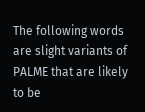The following words are slight variants of PALME that are likely to be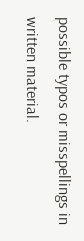possible typos or misspellings in written material.